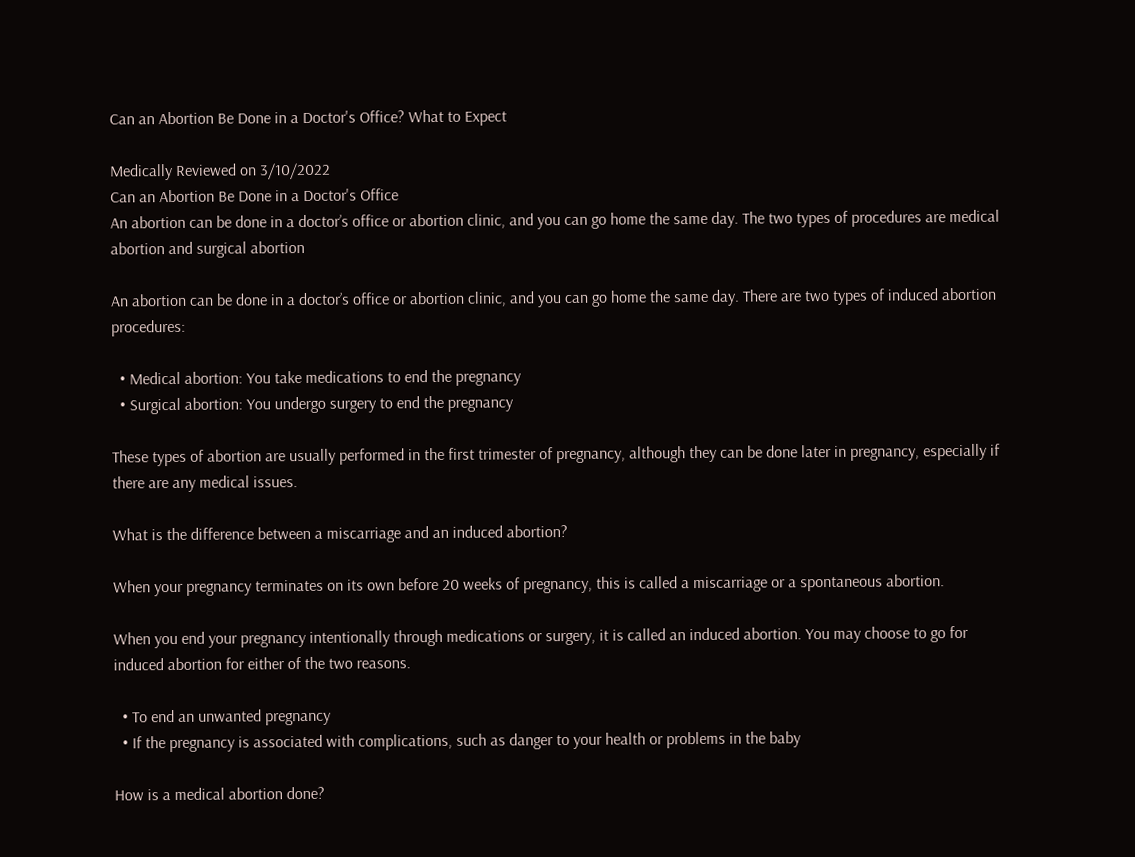Can an Abortion Be Done in a Doctor's Office? What to Expect

Medically Reviewed on 3/10/2022
Can an Abortion Be Done in a Doctor's Office
An abortion can be done in a doctor’s office or abortion clinic, and you can go home the same day. The two types of procedures are medical abortion and surgical abortion

An abortion can be done in a doctor’s office or abortion clinic, and you can go home the same day. There are two types of induced abortion procedures:

  • Medical abortion: You take medications to end the pregnancy
  • Surgical abortion: You undergo surgery to end the pregnancy

These types of abortion are usually performed in the first trimester of pregnancy, although they can be done later in pregnancy, especially if there are any medical issues.

What is the difference between a miscarriage and an induced abortion?

When your pregnancy terminates on its own before 20 weeks of pregnancy, this is called a miscarriage or a spontaneous abortion.

When you end your pregnancy intentionally through medications or surgery, it is called an induced abortion. You may choose to go for induced abortion for either of the two reasons.

  • To end an unwanted pregnancy
  • If the pregnancy is associated with complications, such as danger to your health or problems in the baby

How is a medical abortion done?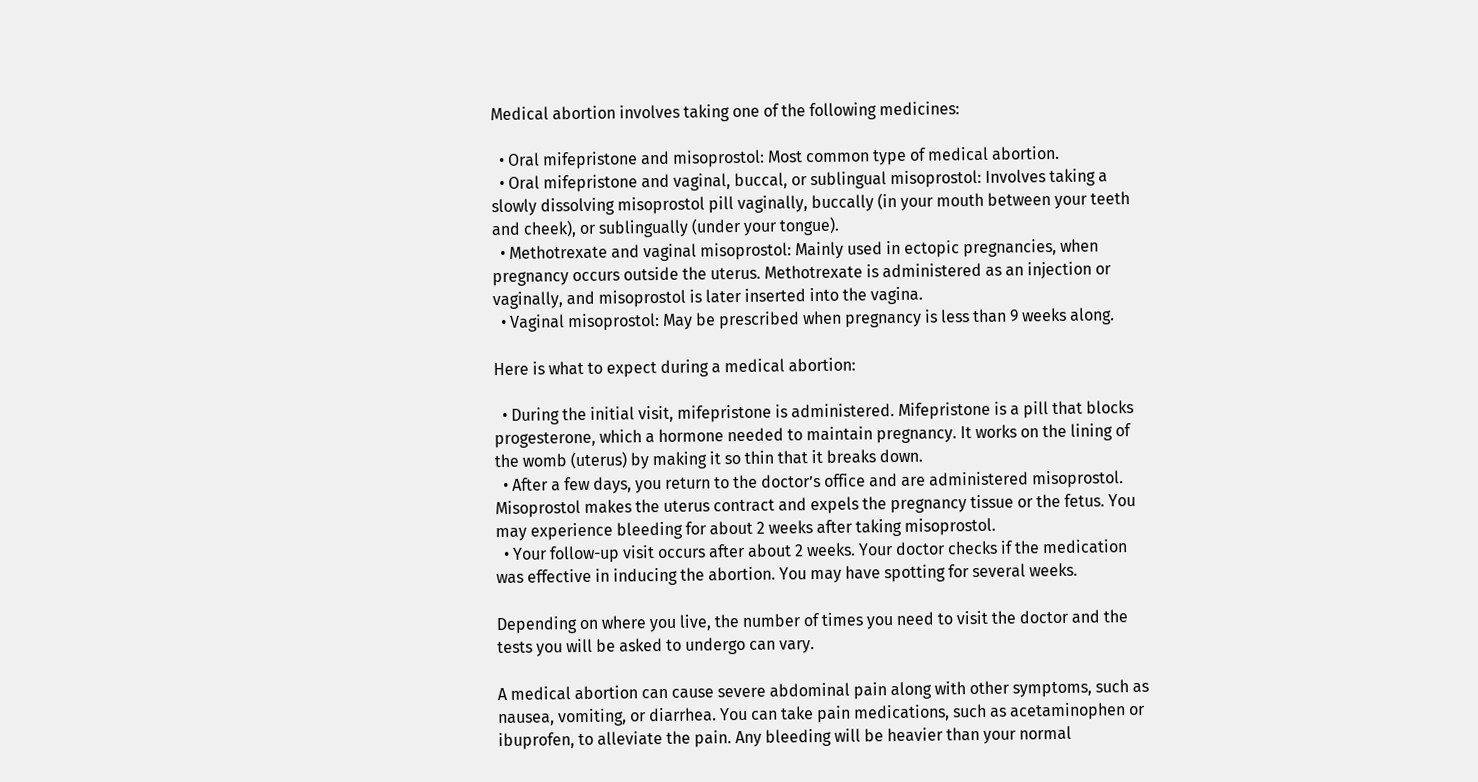Medical abortion involves taking one of the following medicines:

  • Oral mifepristone and misoprostol: Most common type of medical abortion.
  • Oral mifepristone and vaginal, buccal, or sublingual misoprostol: Involves taking a slowly dissolving misoprostol pill vaginally, buccally (in your mouth between your teeth and cheek), or sublingually (under your tongue).
  • Methotrexate and vaginal misoprostol: Mainly used in ectopic pregnancies, when pregnancy occurs outside the uterus. Methotrexate is administered as an injection or vaginally, and misoprostol is later inserted into the vagina.
  • Vaginal misoprostol: May be prescribed when pregnancy is less than 9 weeks along.

Here is what to expect during a medical abortion:

  • During the initial visit, mifepristone is administered. Mifepristone is a pill that blocks progesterone, which a hormone needed to maintain pregnancy. It works on the lining of the womb (uterus) by making it so thin that it breaks down.
  • After a few days, you return to the doctor’s office and are administered misoprostol. Misoprostol makes the uterus contract and expels the pregnancy tissue or the fetus. You may experience bleeding for about 2 weeks after taking misoprostol.
  • Your follow-up visit occurs after about 2 weeks. Your doctor checks if the medication was effective in inducing the abortion. You may have spotting for several weeks.

Depending on where you live, the number of times you need to visit the doctor and the tests you will be asked to undergo can vary.

A medical abortion can cause severe abdominal pain along with other symptoms, such as nausea, vomiting, or diarrhea. You can take pain medications, such as acetaminophen or ibuprofen, to alleviate the pain. Any bleeding will be heavier than your normal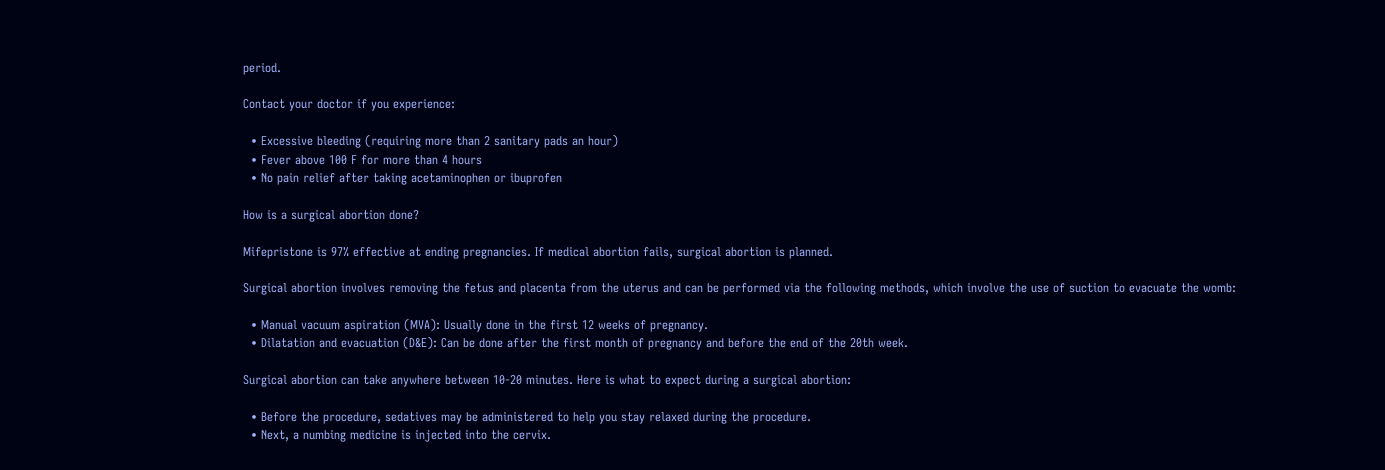period.

Contact your doctor if you experience:

  • Excessive bleeding (requiring more than 2 sanitary pads an hour)
  • Fever above 100 F for more than 4 hours
  • No pain relief after taking acetaminophen or ibuprofen

How is a surgical abortion done?

Mifepristone is 97% effective at ending pregnancies. If medical abortion fails, surgical abortion is planned.

Surgical abortion involves removing the fetus and placenta from the uterus and can be performed via the following methods, which involve the use of suction to evacuate the womb:

  • Manual vacuum aspiration (MVA): Usually done in the first 12 weeks of pregnancy.
  • Dilatation and evacuation (D&E): Can be done after the first month of pregnancy and before the end of the 20th week.

Surgical abortion can take anywhere between 10-20 minutes. Here is what to expect during a surgical abortion:

  • Before the procedure, sedatives may be administered to help you stay relaxed during the procedure.
  • Next, a numbing medicine is injected into the cervix.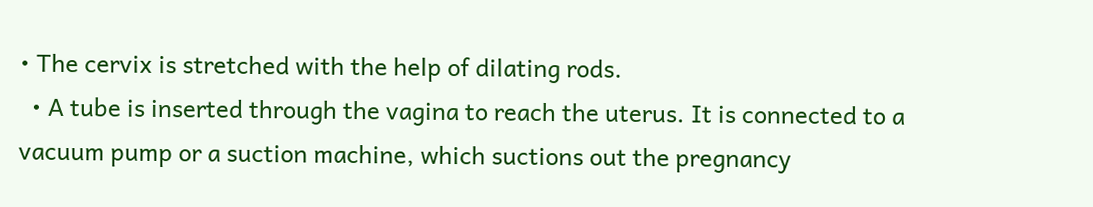• The cervix is stretched with the help of dilating rods.
  • A tube is inserted through the vagina to reach the uterus. It is connected to a vacuum pump or a suction machine, which suctions out the pregnancy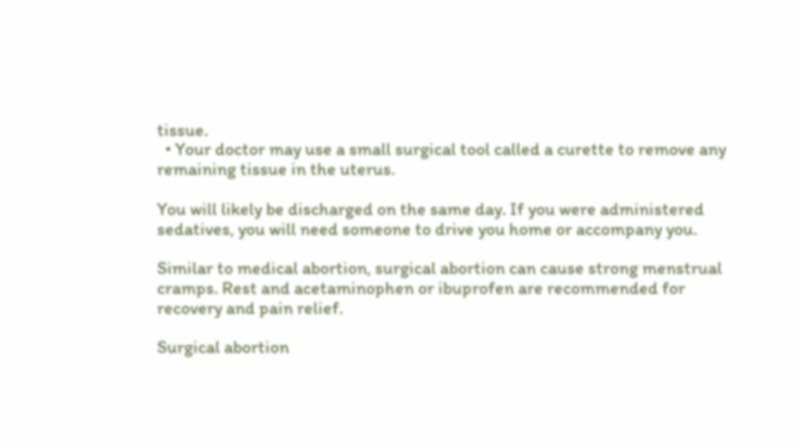tissue.
  • Your doctor may use a small surgical tool called a curette to remove any remaining tissue in the uterus.

You will likely be discharged on the same day. If you were administered sedatives, you will need someone to drive you home or accompany you.

Similar to medical abortion, surgical abortion can cause strong menstrual cramps. Rest and acetaminophen or ibuprofen are recommended for recovery and pain relief.

Surgical abortion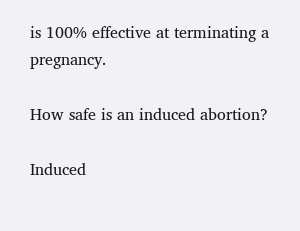is 100% effective at terminating a pregnancy.

How safe is an induced abortion?

Induced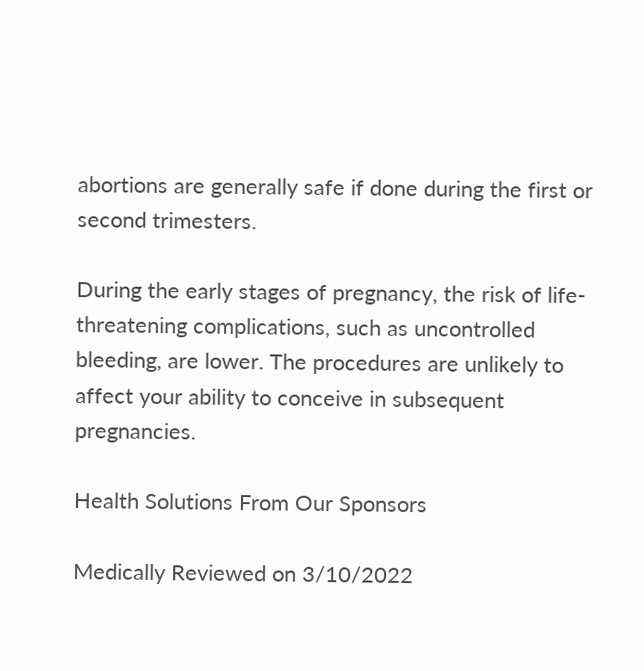abortions are generally safe if done during the first or second trimesters.

During the early stages of pregnancy, the risk of life-threatening complications, such as uncontrolled bleeding, are lower. The procedures are unlikely to affect your ability to conceive in subsequent pregnancies.

Health Solutions From Our Sponsors

Medically Reviewed on 3/10/2022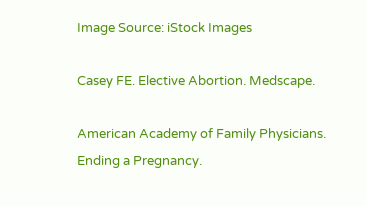Image Source: iStock Images

Casey FE. Elective Abortion. Medscape.

American Academy of Family Physicians. Ending a Pregnancy.